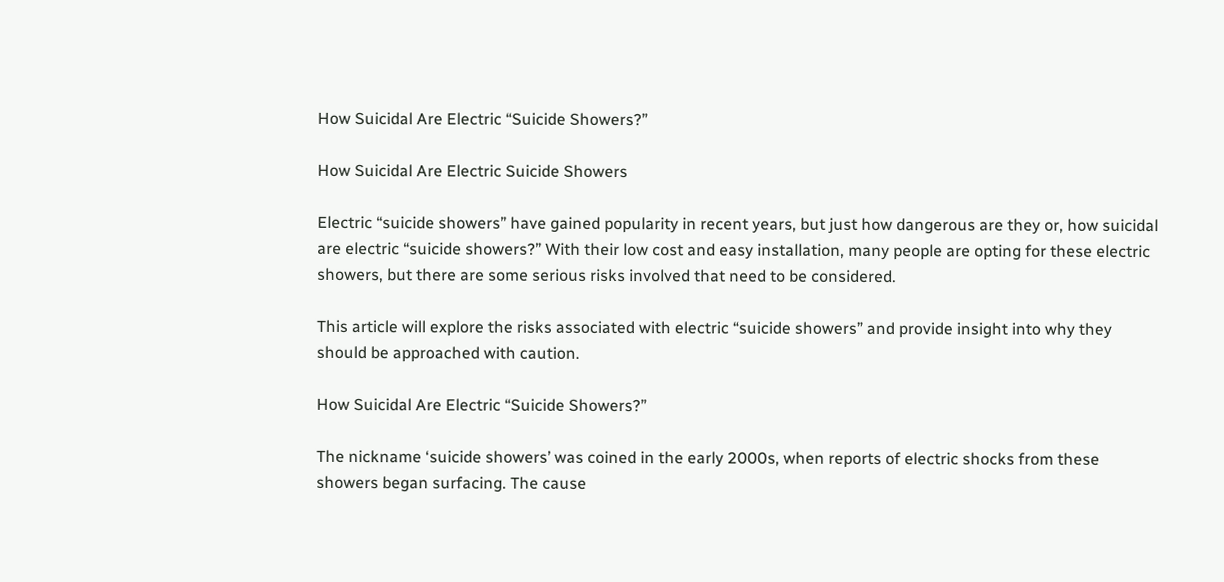How Suicidal Are Electric “Suicide Showers?”

How Suicidal Are Electric Suicide Showers

Electric “suicide showers” have gained popularity in recent years, but just how dangerous are they or, how suicidal are electric “suicide showers?” With their low cost and easy installation, many people are opting for these electric showers, but there are some serious risks involved that need to be considered.

This article will explore the risks associated with electric “suicide showers” and provide insight into why they should be approached with caution.

How Suicidal Are Electric “Suicide Showers?”

The nickname ‘suicide showers’ was coined in the early 2000s, when reports of electric shocks from these showers began surfacing. The cause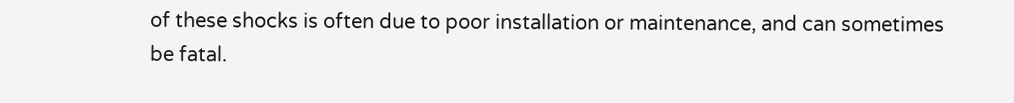of these shocks is often due to poor installation or maintenance, and can sometimes be fatal.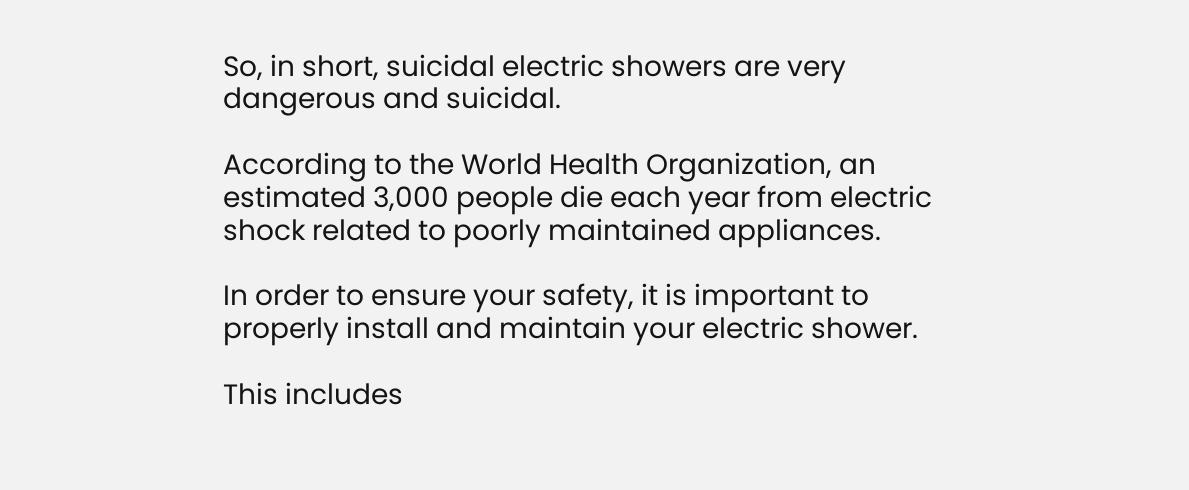So, in short, suicidal electric showers are very dangerous and suicidal.

According to the World Health Organization, an estimated 3,000 people die each year from electric shock related to poorly maintained appliances.

In order to ensure your safety, it is important to properly install and maintain your electric shower.

This includes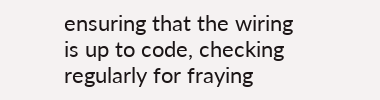ensuring that the wiring is up to code, checking regularly for fraying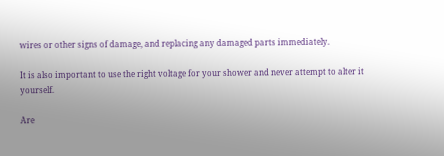wires or other signs of damage, and replacing any damaged parts immediately.

It is also important to use the right voltage for your shower and never attempt to alter it yourself.

Are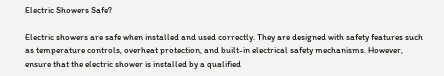Electric Showers Safe?

Electric showers are safe when installed and used correctly. They are designed with safety features such as temperature controls, overheat protection, and built-in electrical safety mechanisms. However, ensure that the electric shower is installed by a qualified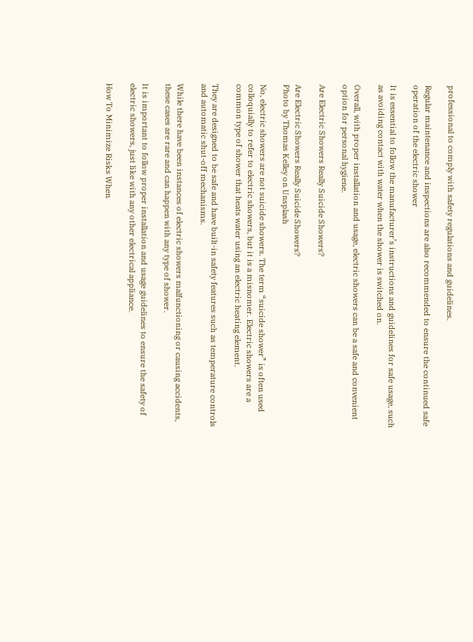professional to comply with safety regulations and guidelines.

Regular maintenance and inspections are also recommended to ensure the continued safe operation of the electric shower

It is essential to follow the manufacturer’s instructions and guidelines for safe usage, such as avoiding contact with water when the shower is switched on.

Overall, with proper installation and usage, electric showers can be a safe and convenient option for personal hygiene.

Are Electric Showers Really Suicide Showers?

Are Electric Showers Really Suicide Showers?
Photo by Thomas Kelley on Unsplash

No, electric showers are not suicide showers. The term “suicide shower” is often used colloquially to refer to electric showers, but it is a misnomer. Electric showers are a common type of shower that heats water using an electric heating element.

They are designed to be safe and have built-in safety features such as temperature controls and automatic shut-off mechanisms.

While there have been instances of electric showers malfunctioning or causing accidents, these cases are rare and can happen with any type of shower.

It is important to follow proper installation and usage guidelines to ensure the safety of electric showers, just like with any other electrical appliance.

How To Minimize Risks When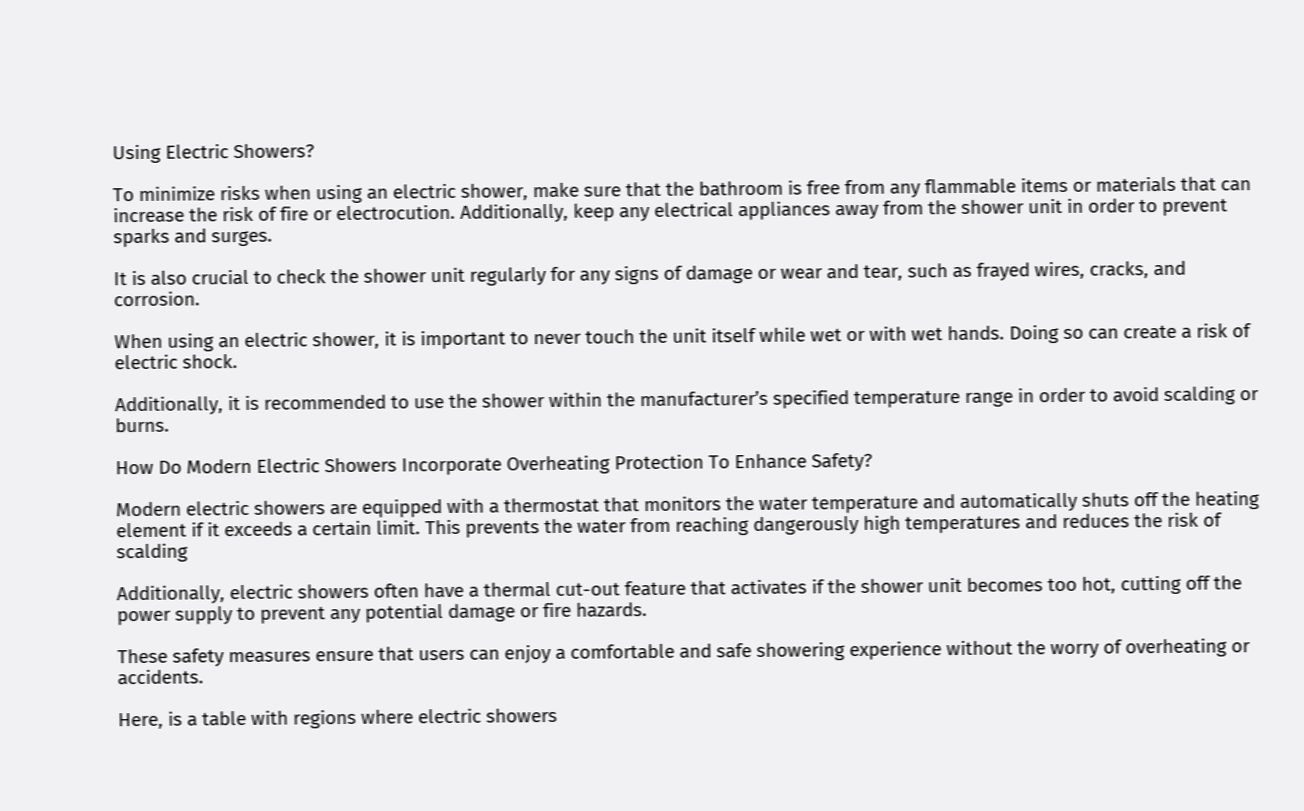Using Electric Showers?

To minimize risks when using an electric shower, make sure that the bathroom is free from any flammable items or materials that can increase the risk of fire or electrocution. Additionally, keep any electrical appliances away from the shower unit in order to prevent sparks and surges.

It is also crucial to check the shower unit regularly for any signs of damage or wear and tear, such as frayed wires, cracks, and corrosion.

When using an electric shower, it is important to never touch the unit itself while wet or with wet hands. Doing so can create a risk of electric shock.

Additionally, it is recommended to use the shower within the manufacturer’s specified temperature range in order to avoid scalding or burns.

How Do Modern Electric Showers Incorporate Overheating Protection To Enhance Safety?

Modern electric showers are equipped with a thermostat that monitors the water temperature and automatically shuts off the heating element if it exceeds a certain limit. This prevents the water from reaching dangerously high temperatures and reduces the risk of scalding

Additionally, electric showers often have a thermal cut-out feature that activates if the shower unit becomes too hot, cutting off the power supply to prevent any potential damage or fire hazards.

These safety measures ensure that users can enjoy a comfortable and safe showering experience without the worry of overheating or accidents.

Here, is a table with regions where electric showers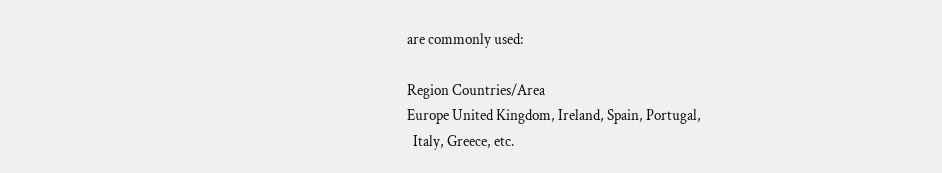are commonly used:

Region Countries/Area
Europe United Kingdom, Ireland, Spain, Portugal,
  Italy, Greece, etc.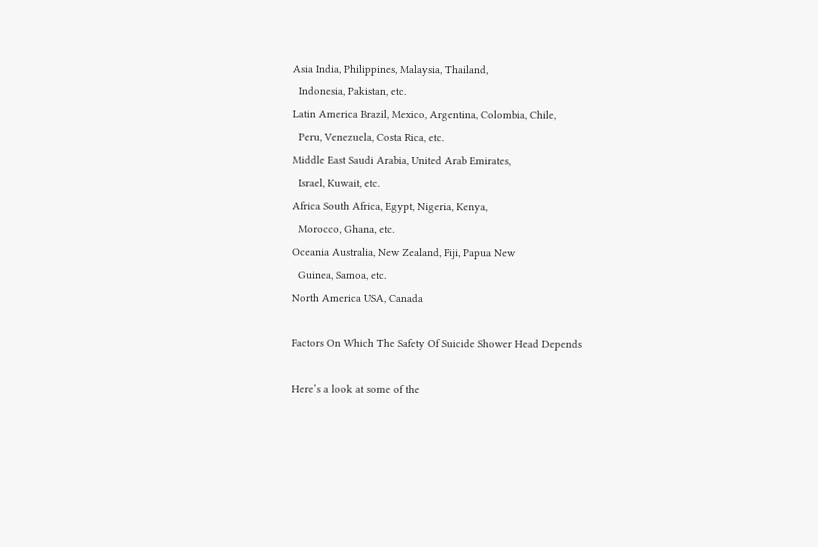Asia India, Philippines, Malaysia, Thailand,
  Indonesia, Pakistan, etc.
Latin America Brazil, Mexico, Argentina, Colombia, Chile,
  Peru, Venezuela, Costa Rica, etc.
Middle East Saudi Arabia, United Arab Emirates,
  Israel, Kuwait, etc.
Africa South Africa, Egypt, Nigeria, Kenya,
  Morocco, Ghana, etc.
Oceania Australia, New Zealand, Fiji, Papua New
  Guinea, Samoa, etc.
North America USA, Canada

Factors On Which The Safety Of Suicide Shower Head Depends

Here’s a look at some of the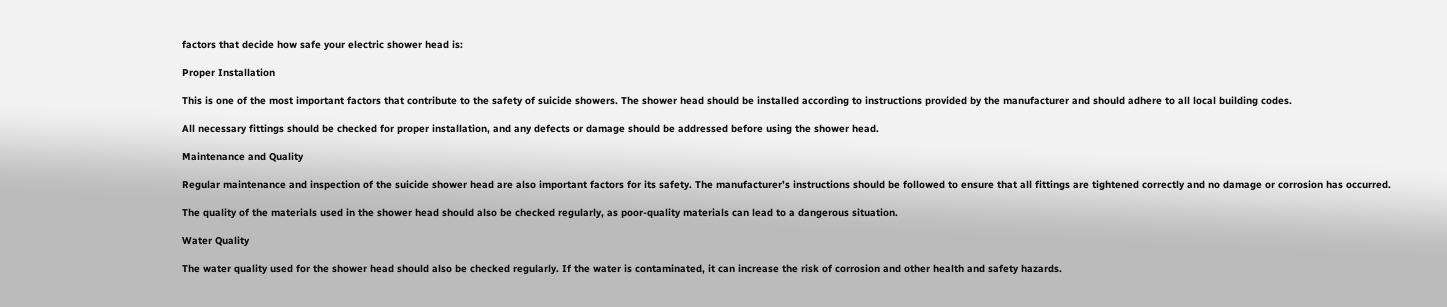factors that decide how safe your electric shower head is:

Proper Installation

This is one of the most important factors that contribute to the safety of suicide showers. The shower head should be installed according to instructions provided by the manufacturer and should adhere to all local building codes.

All necessary fittings should be checked for proper installation, and any defects or damage should be addressed before using the shower head.

Maintenance and Quality

Regular maintenance and inspection of the suicide shower head are also important factors for its safety. The manufacturer’s instructions should be followed to ensure that all fittings are tightened correctly and no damage or corrosion has occurred.

The quality of the materials used in the shower head should also be checked regularly, as poor-quality materials can lead to a dangerous situation.

Water Quality

The water quality used for the shower head should also be checked regularly. If the water is contaminated, it can increase the risk of corrosion and other health and safety hazards.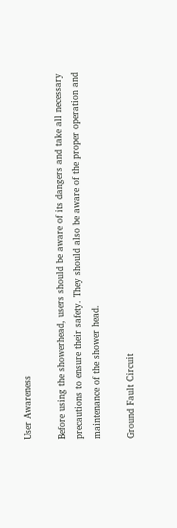User Awareness

Before using the showerhead, users should be aware of its dangers and take all necessary precautions to ensure their safety. They should also be aware of the proper operation and maintenance of the shower head.

Ground Fault Circuit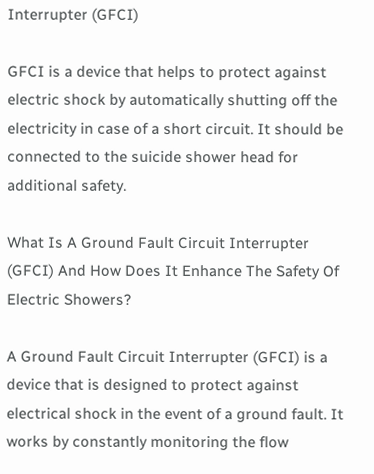Interrupter (GFCI)

GFCI is a device that helps to protect against electric shock by automatically shutting off the electricity in case of a short circuit. It should be connected to the suicide shower head for additional safety.

What Is A Ground Fault Circuit Interrupter (GFCI) And How Does It Enhance The Safety Of Electric Showers?

A Ground Fault Circuit Interrupter (GFCI) is a device that is designed to protect against electrical shock in the event of a ground fault. It works by constantly monitoring the flow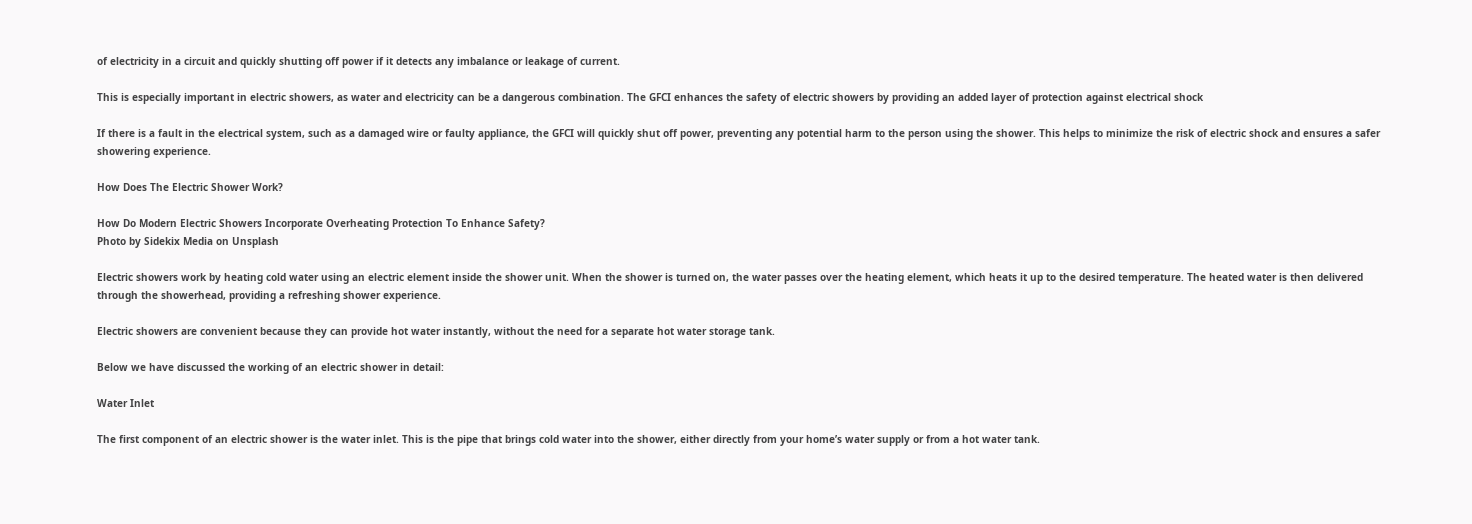of electricity in a circuit and quickly shutting off power if it detects any imbalance or leakage of current.

This is especially important in electric showers, as water and electricity can be a dangerous combination. The GFCI enhances the safety of electric showers by providing an added layer of protection against electrical shock

If there is a fault in the electrical system, such as a damaged wire or faulty appliance, the GFCI will quickly shut off power, preventing any potential harm to the person using the shower. This helps to minimize the risk of electric shock and ensures a safer showering experience.

How Does The Electric Shower Work?

How Do Modern Electric Showers Incorporate Overheating Protection To Enhance Safety?
Photo by Sidekix Media on Unsplash

Electric showers work by heating cold water using an electric element inside the shower unit. When the shower is turned on, the water passes over the heating element, which heats it up to the desired temperature. The heated water is then delivered through the showerhead, providing a refreshing shower experience.

Electric showers are convenient because they can provide hot water instantly, without the need for a separate hot water storage tank.

Below we have discussed the working of an electric shower in detail:

Water Inlet

The first component of an electric shower is the water inlet. This is the pipe that brings cold water into the shower, either directly from your home’s water supply or from a hot water tank.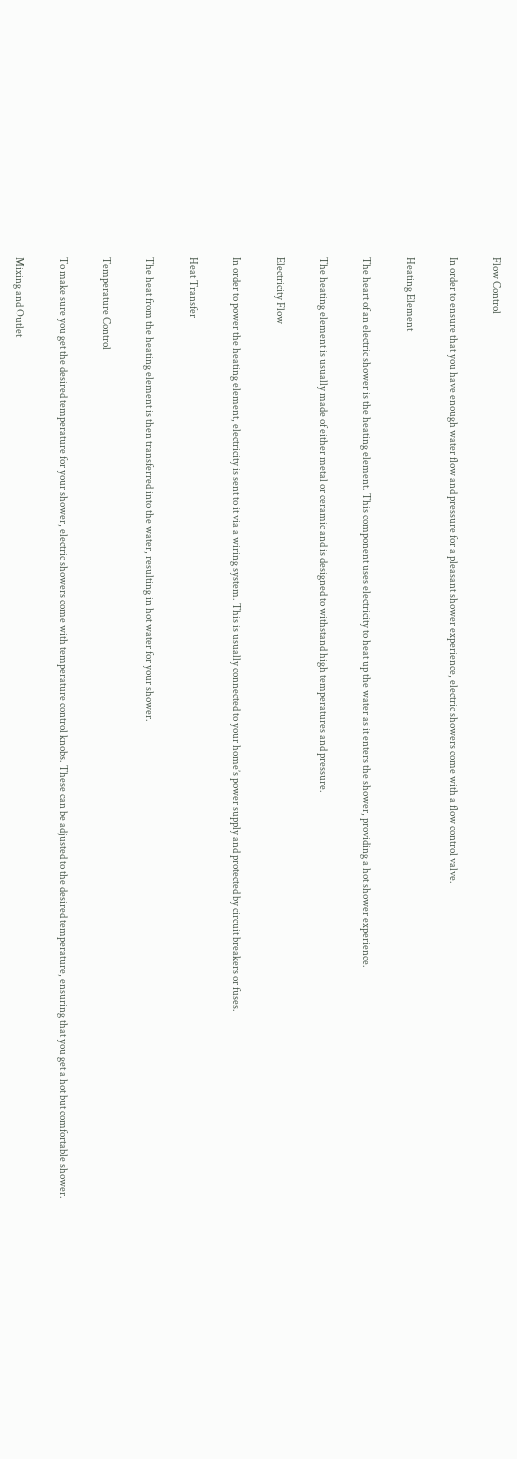Flow Control

In order to ensure that you have enough water flow and pressure for a pleasant shower experience, electric showers come with a flow control valve.

Heating Element

The heart of an electric shower is the heating element. This component uses electricity to heat up the water as it enters the shower, providing a hot shower experience.

The heating element is usually made of either metal or ceramic and is designed to withstand high temperatures and pressure.

Electricity Flow

In order to power the heating element, electricity is sent to it via a wiring system. This is usually connected to your home’s power supply and protected by circuit breakers or fuses.

Heat Transfer

The heat from the heating element is then transferred into the water, resulting in hot water for your shower.

Temperature Control

To make sure you get the desired temperature for your shower, electric showers come with temperature control knobs. These can be adjusted to the desired temperature, ensuring that you get a hot but comfortable shower.

Mixing and Outlet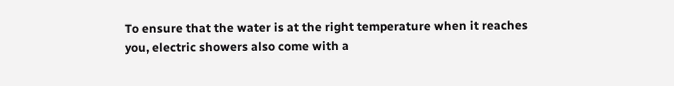To ensure that the water is at the right temperature when it reaches you, electric showers also come with a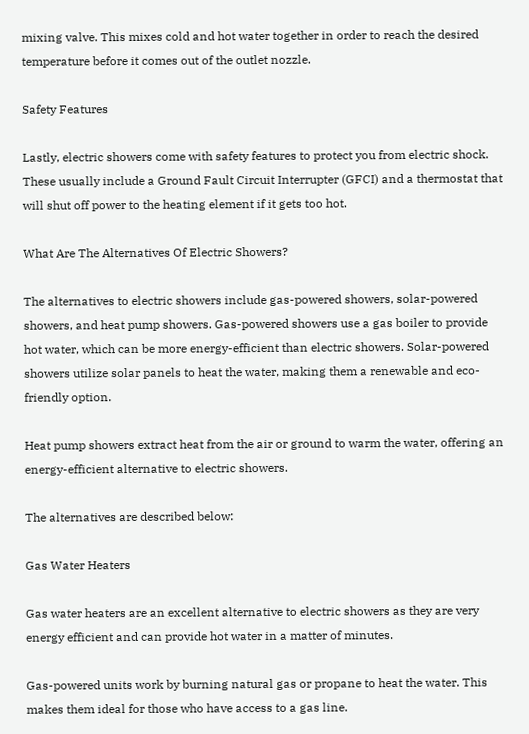mixing valve. This mixes cold and hot water together in order to reach the desired temperature before it comes out of the outlet nozzle.

Safety Features

Lastly, electric showers come with safety features to protect you from electric shock. These usually include a Ground Fault Circuit Interrupter (GFCI) and a thermostat that will shut off power to the heating element if it gets too hot.

What Are The Alternatives Of Electric Showers?

The alternatives to electric showers include gas-powered showers, solar-powered showers, and heat pump showers. Gas-powered showers use a gas boiler to provide hot water, which can be more energy-efficient than electric showers. Solar-powered showers utilize solar panels to heat the water, making them a renewable and eco-friendly option.

Heat pump showers extract heat from the air or ground to warm the water, offering an energy-efficient alternative to electric showers.

The alternatives are described below:

Gas Water Heaters

Gas water heaters are an excellent alternative to electric showers as they are very energy efficient and can provide hot water in a matter of minutes.

Gas-powered units work by burning natural gas or propane to heat the water. This makes them ideal for those who have access to a gas line.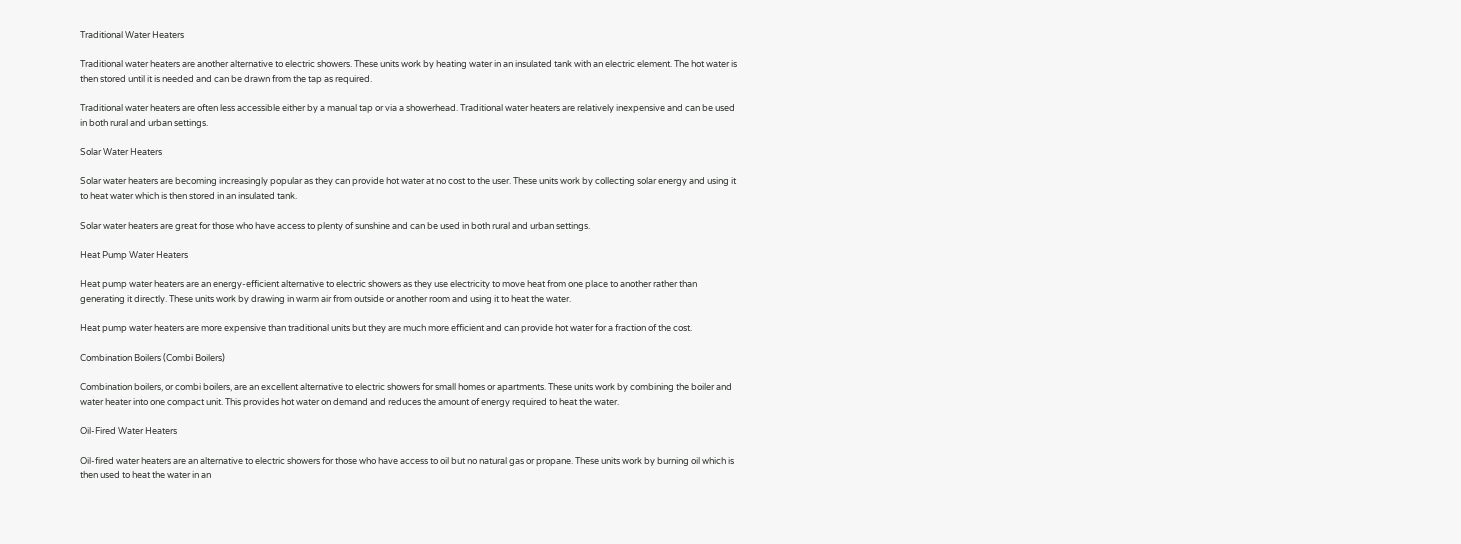Traditional Water Heaters

Traditional water heaters are another alternative to electric showers. These units work by heating water in an insulated tank with an electric element. The hot water is then stored until it is needed and can be drawn from the tap as required.

Traditional water heaters are often less accessible either by a manual tap or via a showerhead. Traditional water heaters are relatively inexpensive and can be used in both rural and urban settings.

Solar Water Heaters

Solar water heaters are becoming increasingly popular as they can provide hot water at no cost to the user. These units work by collecting solar energy and using it to heat water which is then stored in an insulated tank.

Solar water heaters are great for those who have access to plenty of sunshine and can be used in both rural and urban settings.

Heat Pump Water Heaters

Heat pump water heaters are an energy-efficient alternative to electric showers as they use electricity to move heat from one place to another rather than generating it directly. These units work by drawing in warm air from outside or another room and using it to heat the water.

Heat pump water heaters are more expensive than traditional units but they are much more efficient and can provide hot water for a fraction of the cost.

Combination Boilers (Combi Boilers)

Combination boilers, or combi boilers, are an excellent alternative to electric showers for small homes or apartments. These units work by combining the boiler and water heater into one compact unit. This provides hot water on demand and reduces the amount of energy required to heat the water.

Oil-Fired Water Heaters

Oil-fired water heaters are an alternative to electric showers for those who have access to oil but no natural gas or propane. These units work by burning oil which is then used to heat the water in an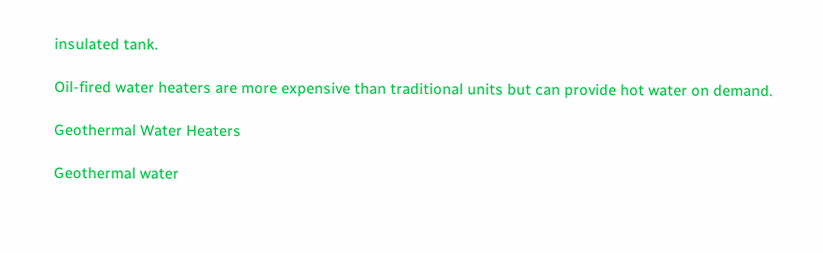insulated tank.

Oil-fired water heaters are more expensive than traditional units but can provide hot water on demand.

Geothermal Water Heaters

Geothermal water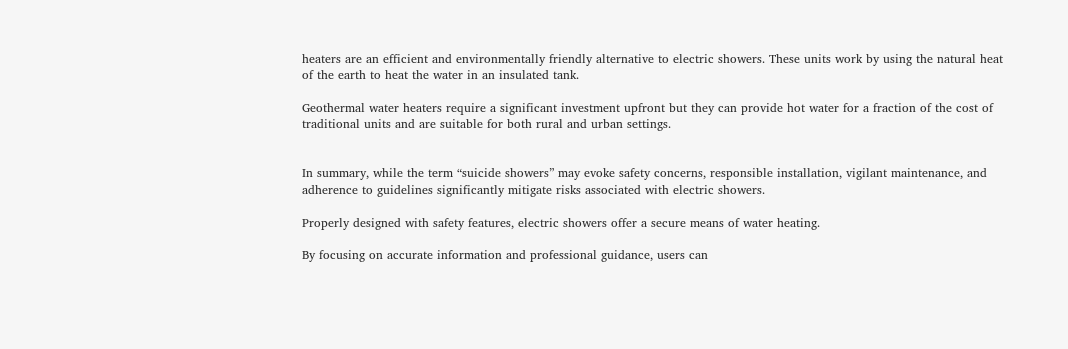heaters are an efficient and environmentally friendly alternative to electric showers. These units work by using the natural heat of the earth to heat the water in an insulated tank.

Geothermal water heaters require a significant investment upfront but they can provide hot water for a fraction of the cost of traditional units and are suitable for both rural and urban settings.


In summary, while the term “suicide showers” may evoke safety concerns, responsible installation, vigilant maintenance, and adherence to guidelines significantly mitigate risks associated with electric showers.

Properly designed with safety features, electric showers offer a secure means of water heating.

By focusing on accurate information and professional guidance, users can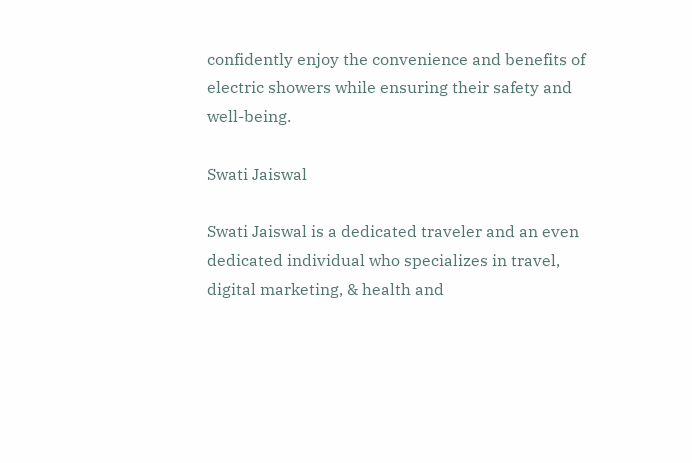confidently enjoy the convenience and benefits of electric showers while ensuring their safety and well-being.

Swati Jaiswal

Swati Jaiswal is a dedicated traveler and an even dedicated individual who specializes in travel, digital marketing, & health and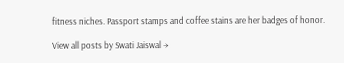fitness niches. Passport stamps and coffee stains are her badges of honor.

View all posts by Swati Jaiswal →